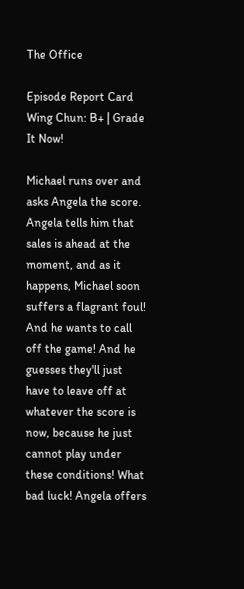The Office

Episode Report Card
Wing Chun: B+ | Grade It Now!

Michael runs over and asks Angela the score. Angela tells him that sales is ahead at the moment, and as it happens, Michael soon suffers a flagrant foul! And he wants to call off the game! And he guesses they'll just have to leave off at whatever the score is now, because he just cannot play under these conditions! What bad luck! Angela offers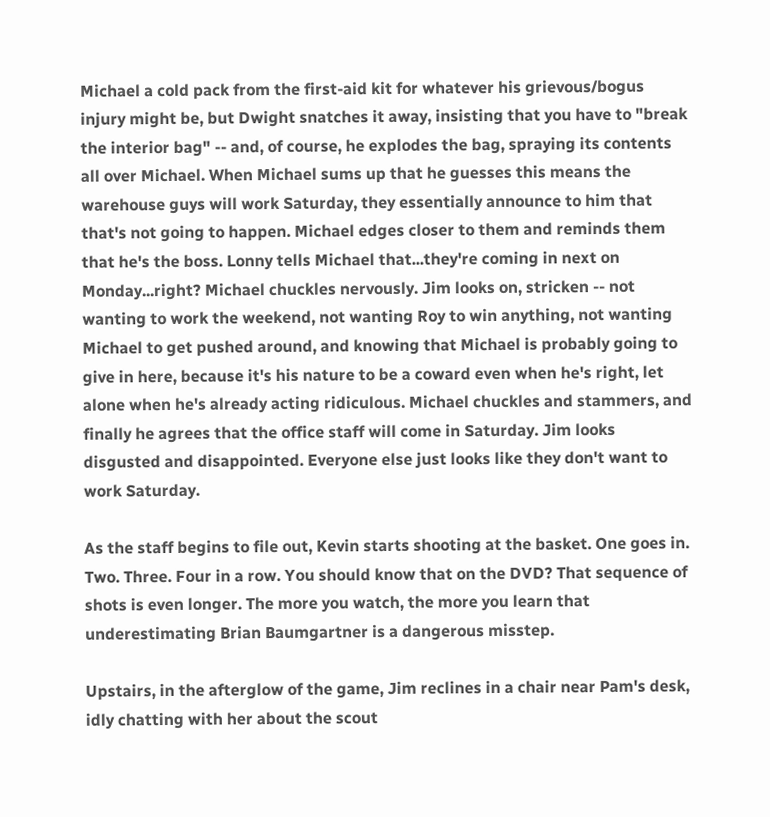Michael a cold pack from the first-aid kit for whatever his grievous/bogus injury might be, but Dwight snatches it away, insisting that you have to "break the interior bag" -- and, of course, he explodes the bag, spraying its contents all over Michael. When Michael sums up that he guesses this means the warehouse guys will work Saturday, they essentially announce to him that that's not going to happen. Michael edges closer to them and reminds them that he's the boss. Lonny tells Michael that...they're coming in next on Monday...right? Michael chuckles nervously. Jim looks on, stricken -- not wanting to work the weekend, not wanting Roy to win anything, not wanting Michael to get pushed around, and knowing that Michael is probably going to give in here, because it's his nature to be a coward even when he's right, let alone when he's already acting ridiculous. Michael chuckles and stammers, and finally he agrees that the office staff will come in Saturday. Jim looks disgusted and disappointed. Everyone else just looks like they don't want to work Saturday.

As the staff begins to file out, Kevin starts shooting at the basket. One goes in. Two. Three. Four in a row. You should know that on the DVD? That sequence of shots is even longer. The more you watch, the more you learn that underestimating Brian Baumgartner is a dangerous misstep.

Upstairs, in the afterglow of the game, Jim reclines in a chair near Pam's desk, idly chatting with her about the scout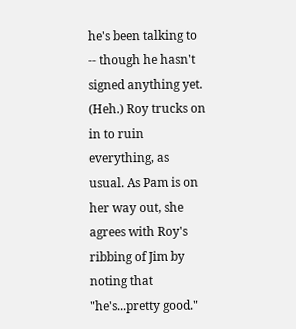he's been talking to -- though he hasn't signed anything yet. (Heh.) Roy trucks on in to ruin everything, as usual. As Pam is on her way out, she agrees with Roy's ribbing of Jim by noting that "he's...pretty good."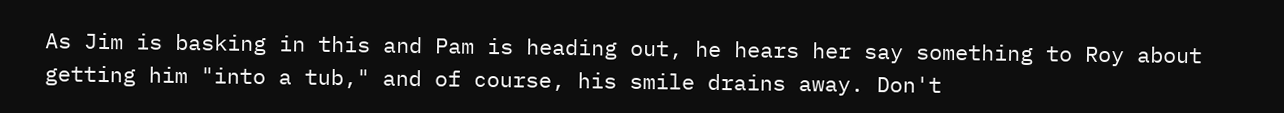As Jim is basking in this and Pam is heading out, he hears her say something to Roy about getting him "into a tub," and of course, his smile drains away. Don't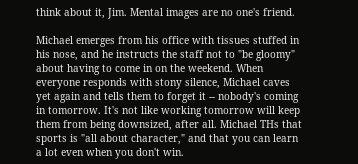think about it, Jim. Mental images are no one's friend.

Michael emerges from his office with tissues stuffed in his nose, and he instructs the staff not to "be gloomy" about having to come in on the weekend. When everyone responds with stony silence, Michael caves yet again and tells them to forget it -- nobody's coming in tomorrow. It's not like working tomorrow will keep them from being downsized, after all. Michael THs that sports is "all about character," and that you can learn a lot even when you don't win.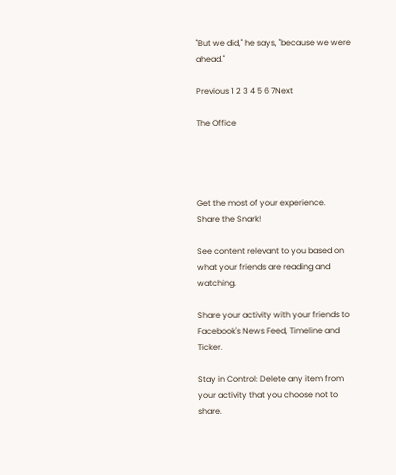"But we did," he says, "because we were ahead."

Previous 1 2 3 4 5 6 7Next

The Office




Get the most of your experience.
Share the Snark!

See content relevant to you based on what your friends are reading and watching.

Share your activity with your friends to Facebook's News Feed, Timeline and Ticker.

Stay in Control: Delete any item from your activity that you choose not to share.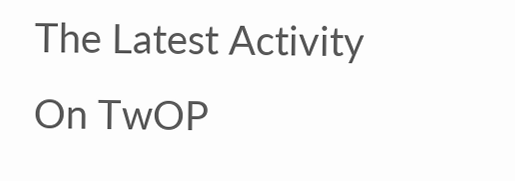The Latest Activity On TwOP